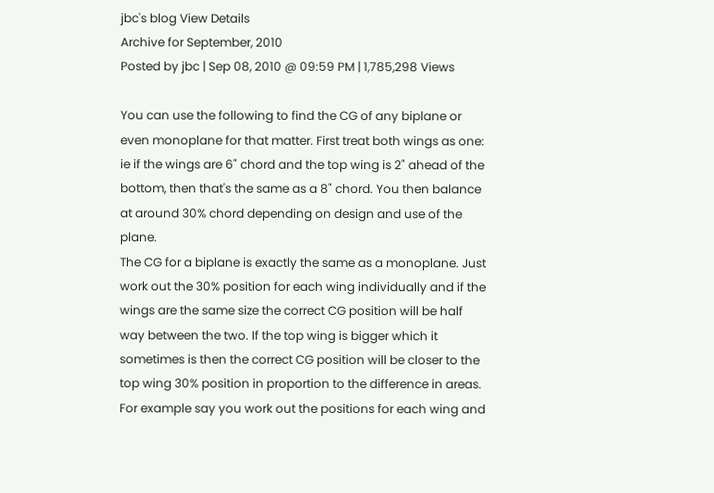jbc's blog View Details
Archive for September, 2010
Posted by jbc | Sep 08, 2010 @ 09:59 PM | 1,785,298 Views

You can use the following to find the CG of any biplane or even monoplane for that matter. First treat both wings as one: ie if the wings are 6" chord and the top wing is 2" ahead of the bottom, then that's the same as a 8" chord. You then balance at around 30% chord depending on design and use of the plane.
The CG for a biplane is exactly the same as a monoplane. Just work out the 30% position for each wing individually and if the wings are the same size the correct CG position will be half way between the two. If the top wing is bigger which it sometimes is then the correct CG position will be closer to the top wing 30% position in proportion to the difference in areas.
For example say you work out the positions for each wing and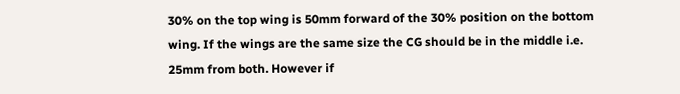30% on the top wing is 50mm forward of the 30% position on the bottom wing. If the wings are the same size the CG should be in the middle i.e. 25mm from both. However if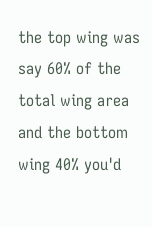the top wing was say 60% of the total wing area and the bottom wing 40% you'd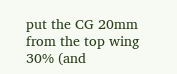put the CG 20mm from the top wing 30% (and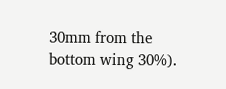30mm from the bottom wing 30%).